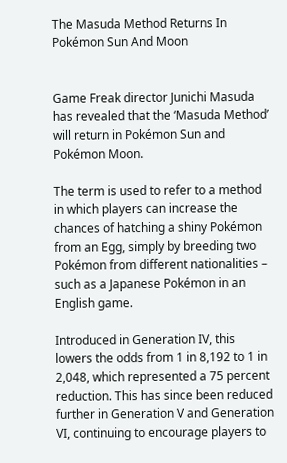The Masuda Method Returns In Pokémon Sun And Moon


Game Freak director Junichi Masuda has revealed that the ‘Masuda Method’ will return in Pokémon Sun and Pokémon Moon.

The term is used to refer to a method in which players can increase the chances of hatching a shiny Pokémon from an Egg, simply by breeding two Pokémon from different nationalities – such as a Japanese Pokémon in an English game.

Introduced in Generation IV, this lowers the odds from 1 in 8,192 to 1 in 2,048, which represented a 75 percent reduction. This has since been reduced further in Generation V and Generation VI, continuing to encourage players to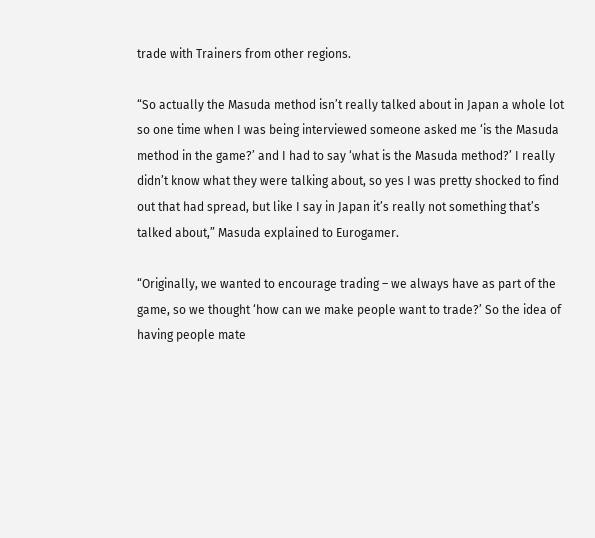trade with Trainers from other regions.

“So actually the Masuda method isn’t really talked about in Japan a whole lot so one time when I was being interviewed someone asked me ‘is the Masuda method in the game?’ and I had to say ‘what is the Masuda method?’ I really didn’t know what they were talking about, so yes I was pretty shocked to find out that had spread, but like I say in Japan it’s really not something that’s talked about,” Masuda explained to Eurogamer.

“Originally, we wanted to encourage trading – we always have as part of the game, so we thought ‘how can we make people want to trade?’ So the idea of having people mate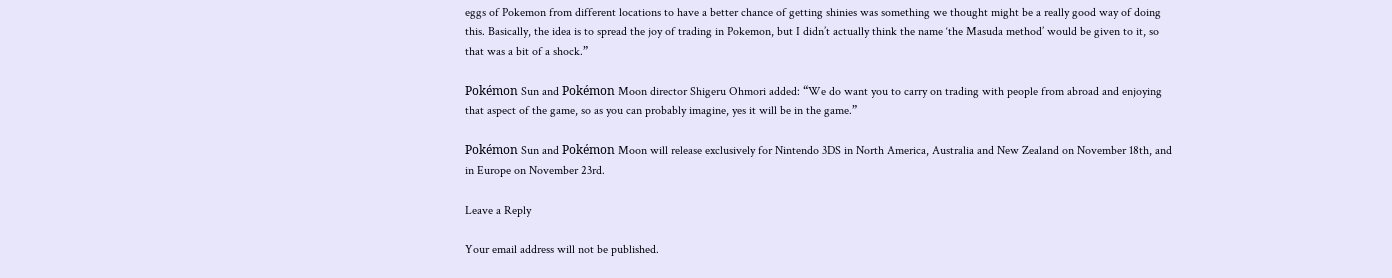eggs of Pokemon from different locations to have a better chance of getting shinies was something we thought might be a really good way of doing this. Basically, the idea is to spread the joy of trading in Pokemon, but I didn’t actually think the name ‘the Masuda method’ would be given to it, so that was a bit of a shock.”

Pokémon Sun and Pokémon Moon director Shigeru Ohmori added: “We do want you to carry on trading with people from abroad and enjoying that aspect of the game, so as you can probably imagine, yes it will be in the game.”

Pokémon Sun and Pokémon Moon will release exclusively for Nintendo 3DS in North America, Australia and New Zealand on November 18th, and in Europe on November 23rd.

Leave a Reply

Your email address will not be published.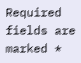Required fields are marked *